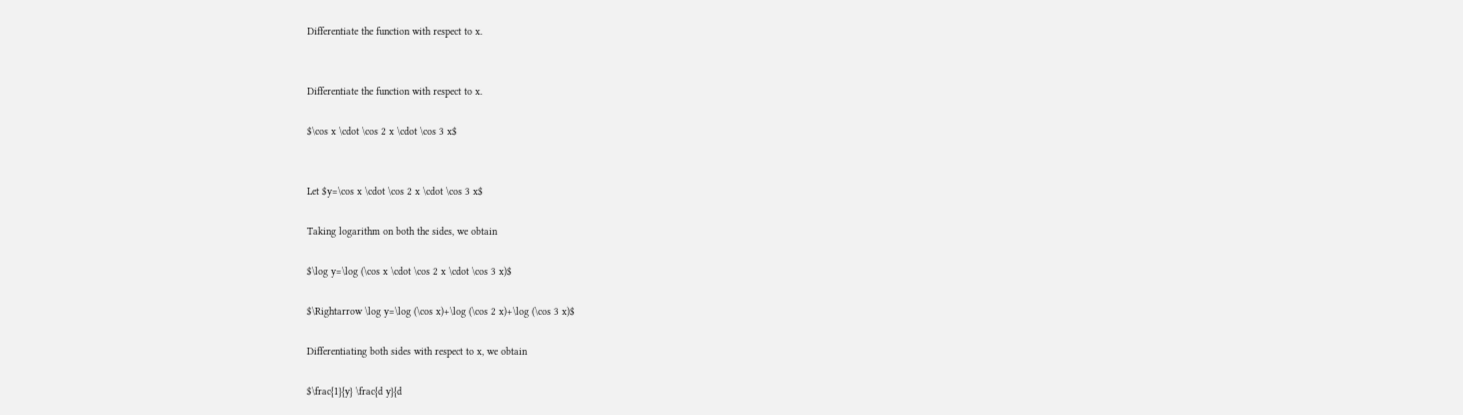Differentiate the function with respect to x.


Differentiate the function with respect to x.

$\cos x \cdot \cos 2 x \cdot \cos 3 x$


Let $y=\cos x \cdot \cos 2 x \cdot \cos 3 x$

Taking logarithm on both the sides, we obtain

$\log y=\log (\cos x \cdot \cos 2 x \cdot \cos 3 x)$

$\Rightarrow \log y=\log (\cos x)+\log (\cos 2 x)+\log (\cos 3 x)$

Differentiating both sides with respect to x, we obtain

$\frac{1}{y} \frac{d y}{d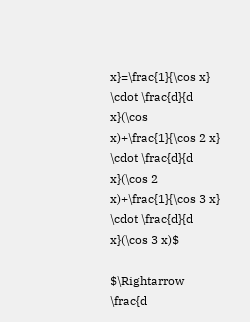x}=\frac{1}{\cos x} \cdot \frac{d}{d x}(\cos x)+\frac{1}{\cos 2 x} \cdot \frac{d}{d x}(\cos 2 x)+\frac{1}{\cos 3 x} \cdot \frac{d}{d x}(\cos 3 x)$

$\Rightarrow \frac{d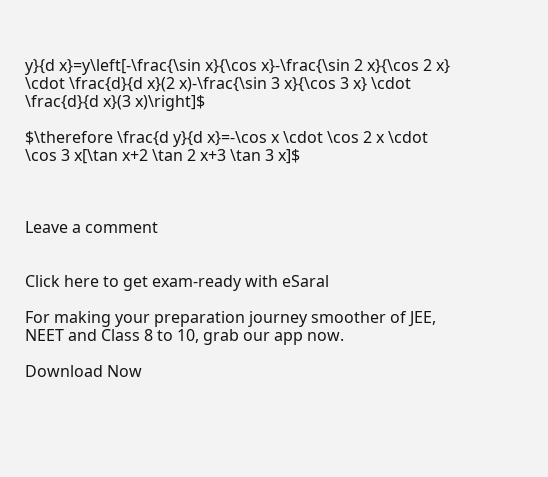y}{d x}=y\left[-\frac{\sin x}{\cos x}-\frac{\sin 2 x}{\cos 2 x} \cdot \frac{d}{d x}(2 x)-\frac{\sin 3 x}{\cos 3 x} \cdot \frac{d}{d x}(3 x)\right]$

$\therefore \frac{d y}{d x}=-\cos x \cdot \cos 2 x \cdot \cos 3 x[\tan x+2 \tan 2 x+3 \tan 3 x]$



Leave a comment


Click here to get exam-ready with eSaral

For making your preparation journey smoother of JEE, NEET and Class 8 to 10, grab our app now.

Download Now